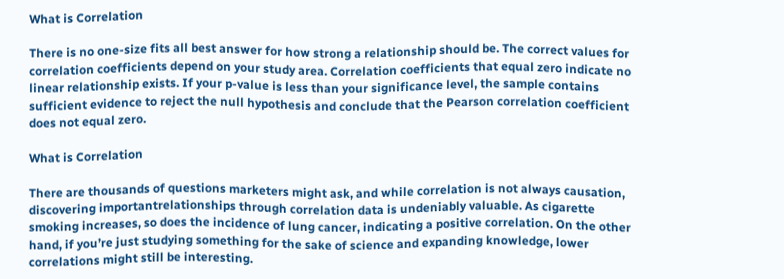What is Correlation

There is no one-size fits all best answer for how strong a relationship should be. The correct values for correlation coefficients depend on your study area. Correlation coefficients that equal zero indicate no linear relationship exists. If your p-value is less than your significance level, the sample contains sufficient evidence to reject the null hypothesis and conclude that the Pearson correlation coefficient does not equal zero.

What is Correlation

There are thousands of questions marketers might ask, and while correlation is not always causation, discovering importantrelationships through correlation data is undeniably valuable. As cigarette smoking increases, so does the incidence of lung cancer, indicating a positive correlation. On the other hand, if you’re just studying something for the sake of science and expanding knowledge, lower correlations might still be interesting.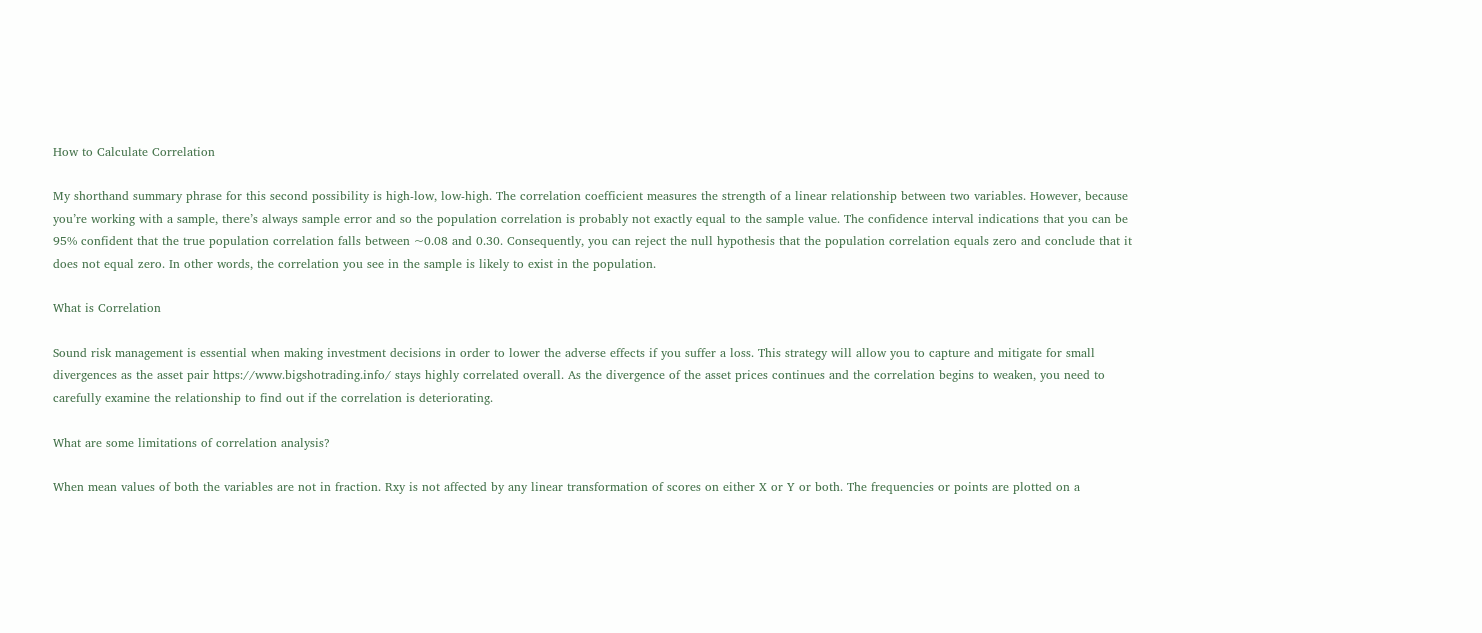How to Calculate Correlation

My shorthand summary phrase for this second possibility is high-low, low-high. The correlation coefficient measures the strength of a linear relationship between two variables. However, because you’re working with a sample, there’s always sample error and so the population correlation is probably not exactly equal to the sample value. The confidence interval indications that you can be 95% confident that the true population correlation falls between ~0.08 and 0.30. Consequently, you can reject the null hypothesis that the population correlation equals zero and conclude that it does not equal zero. In other words, the correlation you see in the sample is likely to exist in the population.

What is Correlation

Sound risk management is essential when making investment decisions in order to lower the adverse effects if you suffer a loss. This strategy will allow you to capture and mitigate for small divergences as the asset pair https://www.bigshotrading.info/ stays highly correlated overall. As the divergence of the asset prices continues and the correlation begins to weaken, you need to carefully examine the relationship to find out if the correlation is deteriorating.

What are some limitations of correlation analysis?

When mean values of both the variables are not in fraction. Rxy is not affected by any linear transformation of scores on either X or Y or both. The frequencies or points are plotted on a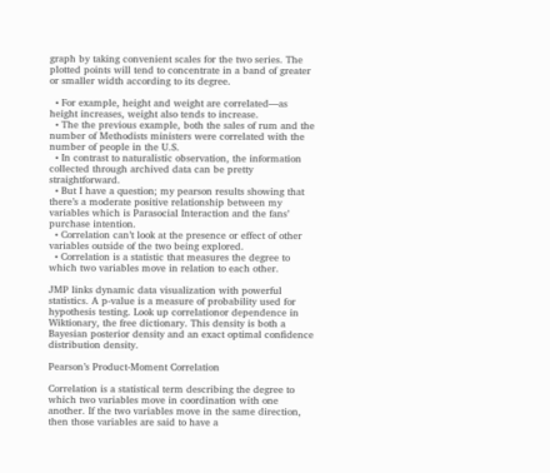graph by taking convenient scales for the two series. The plotted points will tend to concentrate in a band of greater or smaller width according to its degree.

  • For example, height and weight are correlated—as height increases, weight also tends to increase.
  • The the previous example, both the sales of rum and the number of Methodists ministers were correlated with the number of people in the U.S.
  • In contrast to naturalistic observation, the information collected through archived data can be pretty straightforward.
  • But I have a question; my pearson results showing that there’s a moderate positive relationship between my variables which is Parasocial Interaction and the fans’ purchase intention.
  • Correlation can’t look at the presence or effect of other variables outside of the two being explored.
  • Correlation is a statistic that measures the degree to which two variables move in relation to each other.

JMP links dynamic data visualization with powerful statistics. A p-value is a measure of probability used for hypothesis testing. Look up correlationor dependence in Wiktionary, the free dictionary. This density is both a Bayesian posterior density and an exact optimal confidence distribution density.

Pearson’s Product-Moment Correlation

Correlation is a statistical term describing the degree to which two variables move in coordination with one another. If the two variables move in the same direction, then those variables are said to have a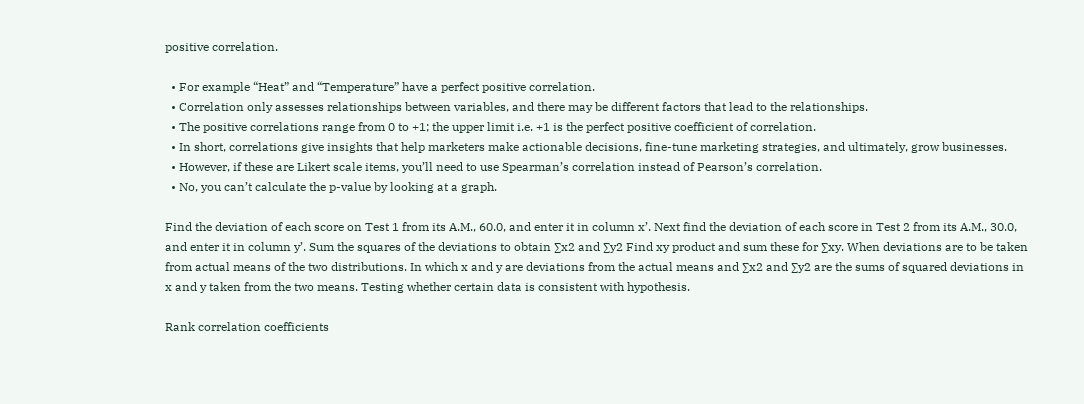positive correlation.

  • For example “Heat” and “Temperature” have a perfect positive correlation.
  • Correlation only assesses relationships between variables, and there may be different factors that lead to the relationships.
  • The positive correlations range from 0 to +1; the upper limit i.e. +1 is the perfect positive coefficient of correlation.
  • In short, correlations give insights that help marketers make actionable decisions, fine-tune marketing strategies, and ultimately, grow businesses.
  • However, if these are Likert scale items, you’ll need to use Spearman’s correlation instead of Pearson’s correlation.
  • No, you can’t calculate the p-value by looking at a graph.

Find the deviation of each score on Test 1 from its A.M., 60.0, and enter it in column x’. Next find the deviation of each score in Test 2 from its A.M., 30.0, and enter it in column y’. Sum the squares of the deviations to obtain ∑x2 and ∑y2 Find xy product and sum these for ∑xy. When deviations are to be taken from actual means of the two distributions. In which x and y are deviations from the actual means and ∑x2 and ∑y2 are the sums of squared deviations in x and y taken from the two means. Testing whether certain data is consistent with hypothesis.

Rank correlation coefficients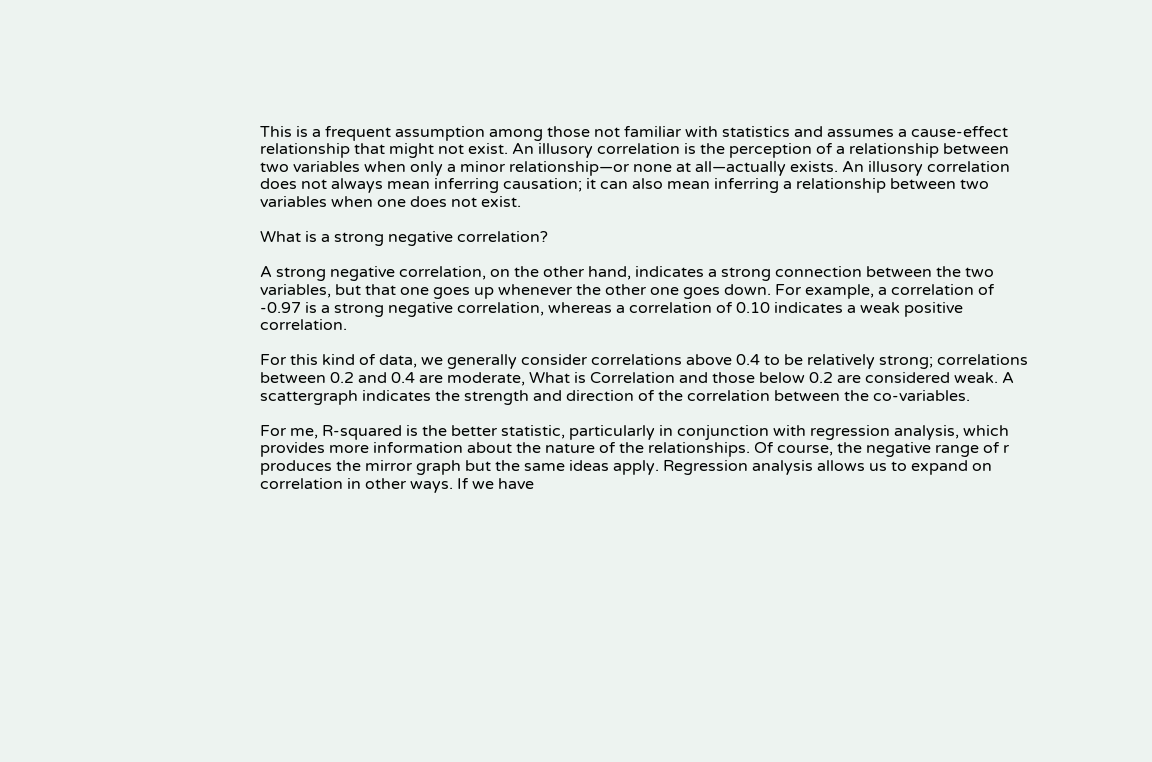This is a frequent assumption among those not familiar with statistics and assumes a cause-effect relationship that might not exist. An illusory correlation is the perception of a relationship between two variables when only a minor relationship—or none at all—actually exists. An illusory correlation does not always mean inferring causation; it can also mean inferring a relationship between two variables when one does not exist.

What is a strong negative correlation?

A strong negative correlation, on the other hand, indicates a strong connection between the two variables, but that one goes up whenever the other one goes down. For example, a correlation of -0.97 is a strong negative correlation, whereas a correlation of 0.10 indicates a weak positive correlation.

For this kind of data, we generally consider correlations above 0.4 to be relatively strong; correlations between 0.2 and 0.4 are moderate, What is Correlation and those below 0.2 are considered weak. A scattergraph indicates the strength and direction of the correlation between the co-variables.

For me, R-squared is the better statistic, particularly in conjunction with regression analysis, which provides more information about the nature of the relationships. Of course, the negative range of r produces the mirror graph but the same ideas apply. Regression analysis allows us to expand on correlation in other ways. If we have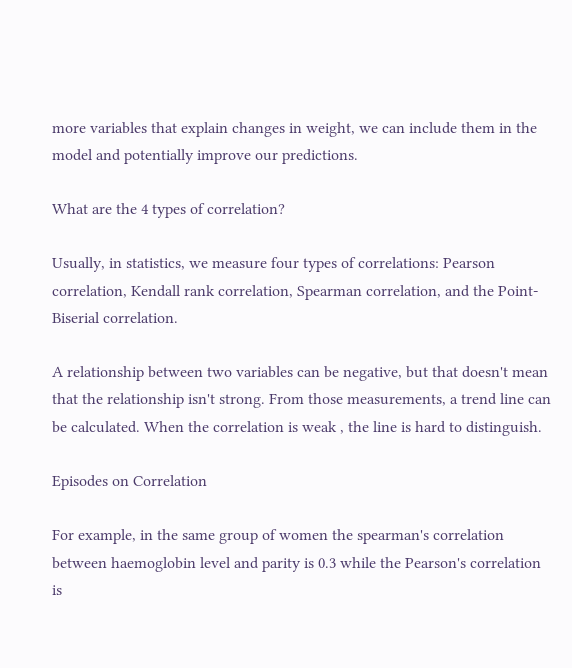more variables that explain changes in weight, we can include them in the model and potentially improve our predictions.

What are the 4 types of correlation?

Usually, in statistics, we measure four types of correlations: Pearson correlation, Kendall rank correlation, Spearman correlation, and the Point-Biserial correlation.

A relationship between two variables can be negative, but that doesn't mean that the relationship isn't strong. From those measurements, a trend line can be calculated. When the correlation is weak , the line is hard to distinguish.

Episodes on Correlation

For example, in the same group of women the spearman's correlation between haemoglobin level and parity is 0.3 while the Pearson's correlation is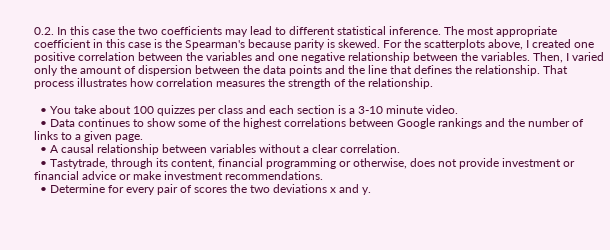0.2. In this case the two coefficients may lead to different statistical inference. The most appropriate coefficient in this case is the Spearman's because parity is skewed. For the scatterplots above, I created one positive correlation between the variables and one negative relationship between the variables. Then, I varied only the amount of dispersion between the data points and the line that defines the relationship. That process illustrates how correlation measures the strength of the relationship.

  • You take about 100 quizzes per class and each section is a 3-10 minute video.
  • Data continues to show some of the highest correlations between Google rankings and the number of links to a given page.
  • A causal relationship between variables without a clear correlation.
  • Tastytrade, through its content, financial programming or otherwise, does not provide investment or financial advice or make investment recommendations.
  • Determine for every pair of scores the two deviations x and y.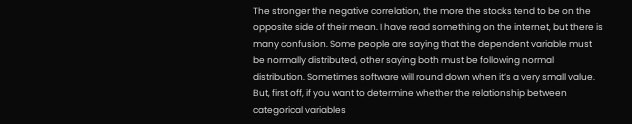The stronger the negative correlation, the more the stocks tend to be on the opposite side of their mean. I have read something on the internet, but there is many confusion. Some people are saying that the dependent variable must be normally distributed, other saying both must be following normal distribution. Sometimes software will round down when it’s a very small value. But, first off, if you want to determine whether the relationship between categorical variables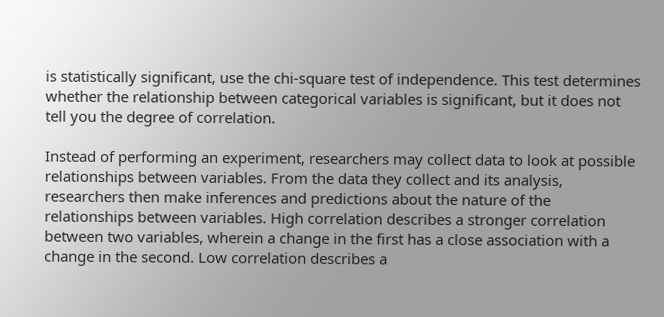is statistically significant, use the chi-square test of independence. This test determines whether the relationship between categorical variables is significant, but it does not tell you the degree of correlation.

Instead of performing an experiment, researchers may collect data to look at possible relationships between variables. From the data they collect and its analysis, researchers then make inferences and predictions about the nature of the relationships between variables. High correlation describes a stronger correlation between two variables, wherein a change in the first has a close association with a change in the second. Low correlation describes a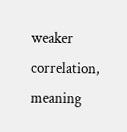weaker correlation, meaning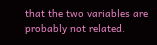that the two variables are probably not related.